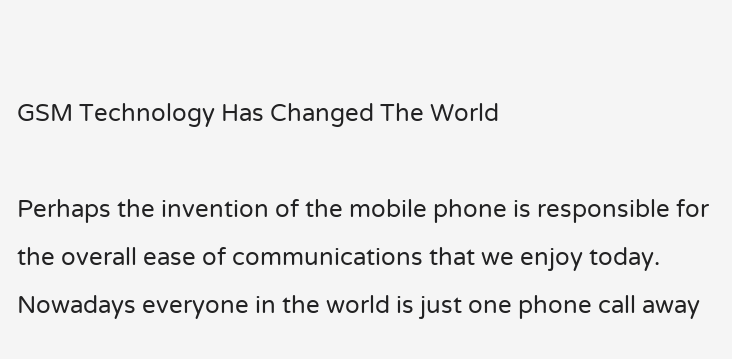GSM Technology Has Changed The World

Perhaps the invention of the mobile phone is responsible for the overall ease of communications that we enjoy today. Nowadays everyone in the world is just one phone call away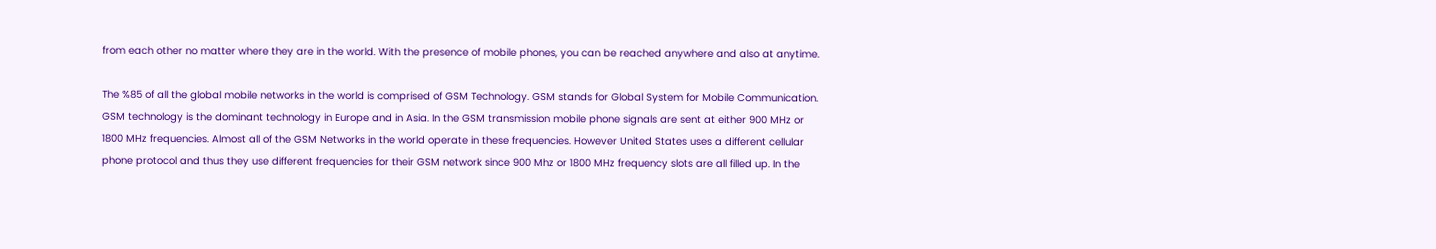from each other no matter where they are in the world. With the presence of mobile phones, you can be reached anywhere and also at anytime.

The %85 of all the global mobile networks in the world is comprised of GSM Technology. GSM stands for Global System for Mobile Communication. GSM technology is the dominant technology in Europe and in Asia. In the GSM transmission mobile phone signals are sent at either 900 MHz or 1800 MHz frequencies. Almost all of the GSM Networks in the world operate in these frequencies. However United States uses a different cellular phone protocol and thus they use different frequencies for their GSM network since 900 Mhz or 1800 MHz frequency slots are all filled up. In the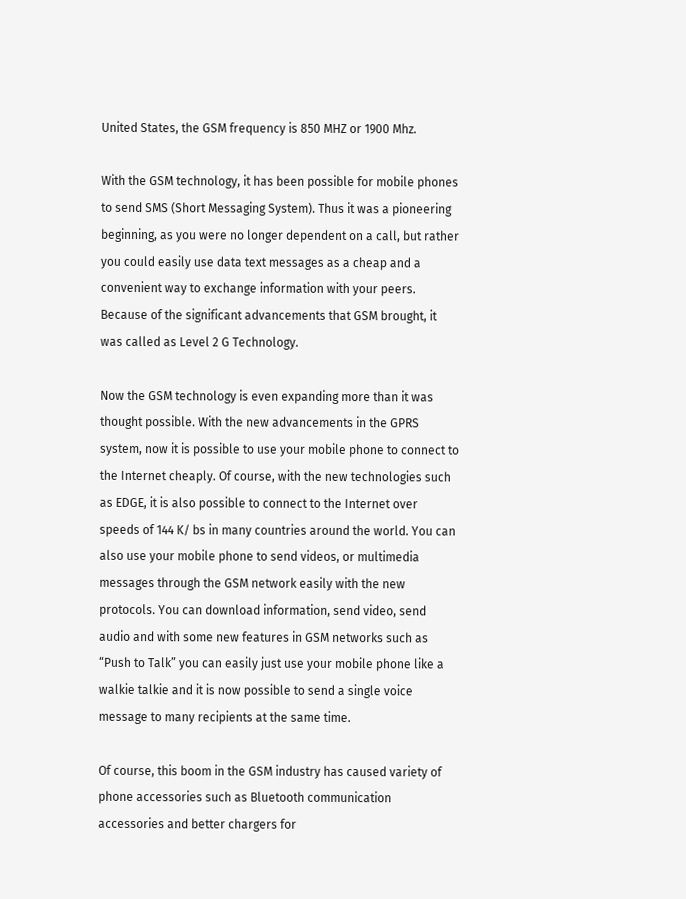United States, the GSM frequency is 850 MHZ or 1900 Mhz.

With the GSM technology, it has been possible for mobile phones to send SMS (Short Messaging System). Thus it was a pioneering beginning, as you were no longer dependent on a call, but rather you could easily use data text messages as a cheap and a convenient way to exchange information with your peers. Because of the significant advancements that GSM brought, it was called as Level 2 G Technology.

Now the GSM technology is even expanding more than it was thought possible. With the new advancements in the GPRS system, now it is possible to use your mobile phone to connect to the Internet cheaply. Of course, with the new technologies such as EDGE, it is also possible to connect to the Internet over speeds of 144 K/ bs in many countries around the world. You can also use your mobile phone to send videos, or multimedia messages through the GSM network easily with the new protocols. You can download information, send video, send audio and with some new features in GSM networks such as “Push to Talk” you can easily just use your mobile phone like a walkie talkie and it is now possible to send a single voice message to many recipients at the same time.

Of course, this boom in the GSM industry has caused variety of phone accessories such as Bluetooth communication accessories and better chargers for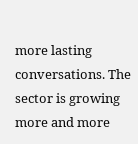more lasting conversations. The sector is growing more and more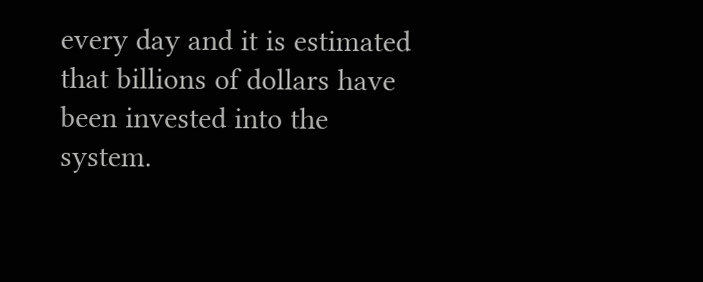every day and it is estimated that billions of dollars have been invested into the system.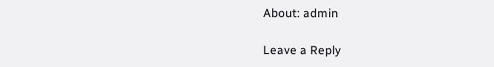About: admin

Leave a Reply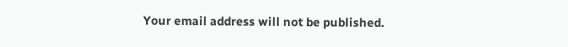Your email address will not be published.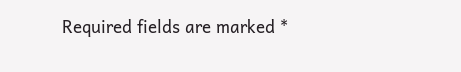Required fields are marked *